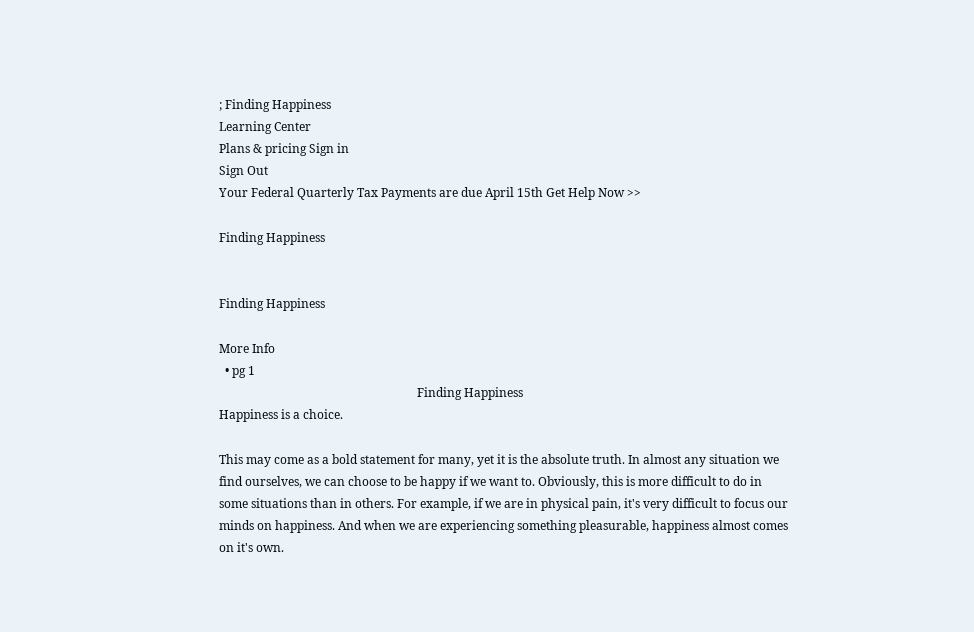; Finding Happiness
Learning Center
Plans & pricing Sign in
Sign Out
Your Federal Quarterly Tax Payments are due April 15th Get Help Now >>

Finding Happiness


Finding Happiness

More Info
  • pg 1
                                                                  Finding Happiness
Happiness is a choice.

This may come as a bold statement for many, yet it is the absolute truth. In almost any situation we
find ourselves, we can choose to be happy if we want to. Obviously, this is more difficult to do in
some situations than in others. For example, if we are in physical pain, it's very difficult to focus our
minds on happiness. And when we are experiencing something pleasurable, happiness almost comes
on it's own.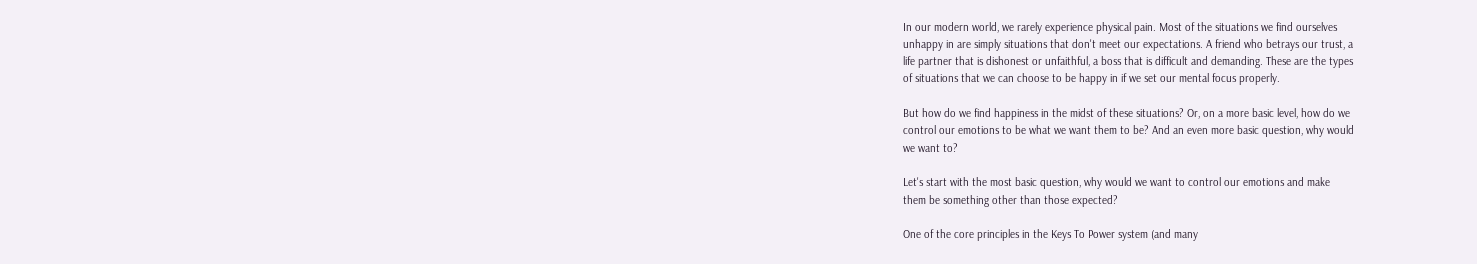In our modern world, we rarely experience physical pain. Most of the situations we find ourselves
unhappy in are simply situations that don't meet our expectations. A friend who betrays our trust, a
life partner that is dishonest or unfaithful, a boss that is difficult and demanding. These are the types
of situations that we can choose to be happy in if we set our mental focus properly.

But how do we find happiness in the midst of these situations? Or, on a more basic level, how do we
control our emotions to be what we want them to be? And an even more basic question, why would
we want to?

Let's start with the most basic question, why would we want to control our emotions and make
them be something other than those expected?

One of the core principles in the Keys To Power system (and many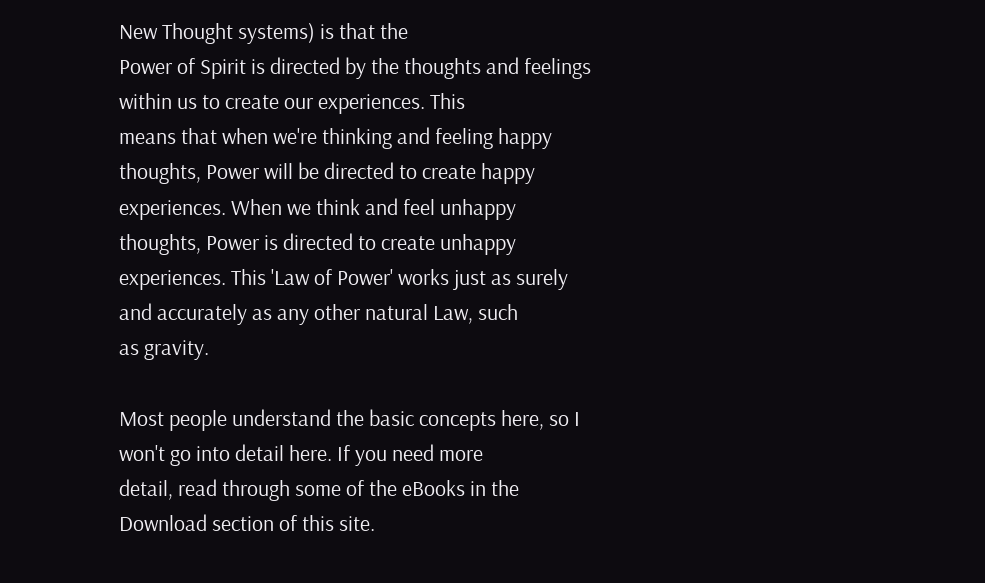New Thought systems) is that the
Power of Spirit is directed by the thoughts and feelings within us to create our experiences. This
means that when we're thinking and feeling happy thoughts, Power will be directed to create happy
experiences. When we think and feel unhappy thoughts, Power is directed to create unhappy
experiences. This 'Law of Power' works just as surely and accurately as any other natural Law, such
as gravity.

Most people understand the basic concepts here, so I won't go into detail here. If you need more
detail, read through some of the eBooks in the Download section of this site.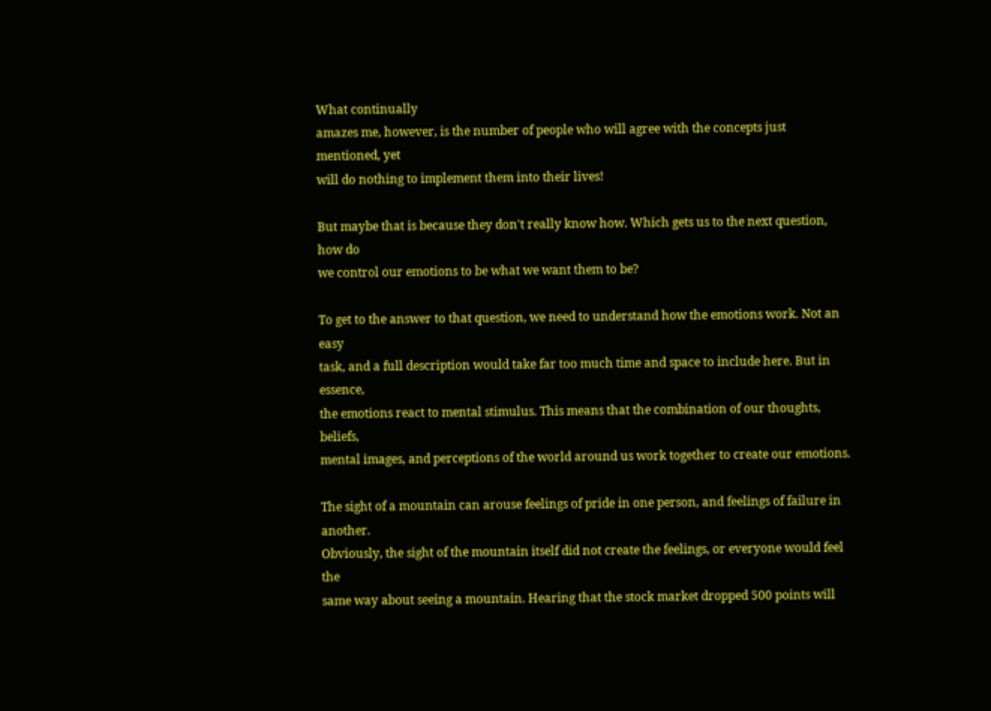What continually
amazes me, however, is the number of people who will agree with the concepts just mentioned, yet
will do nothing to implement them into their lives!

But maybe that is because they don't really know how. Which gets us to the next question, how do
we control our emotions to be what we want them to be?

To get to the answer to that question, we need to understand how the emotions work. Not an easy
task, and a full description would take far too much time and space to include here. But in essence,
the emotions react to mental stimulus. This means that the combination of our thoughts, beliefs,
mental images, and perceptions of the world around us work together to create our emotions.

The sight of a mountain can arouse feelings of pride in one person, and feelings of failure in another.
Obviously, the sight of the mountain itself did not create the feelings, or everyone would feel the
same way about seeing a mountain. Hearing that the stock market dropped 500 points will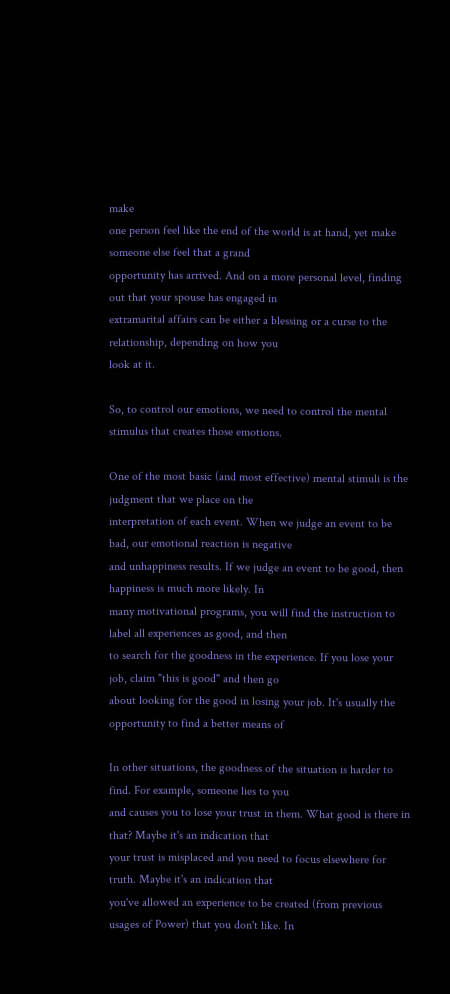make
one person feel like the end of the world is at hand, yet make someone else feel that a grand
opportunity has arrived. And on a more personal level, finding out that your spouse has engaged in
extramarital affairs can be either a blessing or a curse to the relationship, depending on how you
look at it.

So, to control our emotions, we need to control the mental stimulus that creates those emotions.

One of the most basic (and most effective) mental stimuli is the judgment that we place on the
interpretation of each event. When we judge an event to be bad, our emotional reaction is negative
and unhappiness results. If we judge an event to be good, then happiness is much more likely. In
many motivational programs, you will find the instruction to label all experiences as good, and then
to search for the goodness in the experience. If you lose your job, claim "this is good" and then go
about looking for the good in losing your job. It's usually the opportunity to find a better means of

In other situations, the goodness of the situation is harder to find. For example, someone lies to you
and causes you to lose your trust in them. What good is there in that? Maybe it's an indication that
your trust is misplaced and you need to focus elsewhere for truth. Maybe it's an indication that
you've allowed an experience to be created (from previous usages of Power) that you don't like. In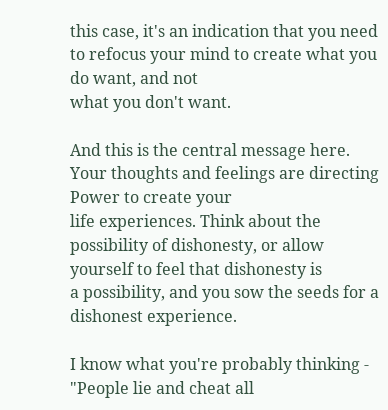this case, it's an indication that you need to refocus your mind to create what you do want, and not
what you don't want.

And this is the central message here. Your thoughts and feelings are directing Power to create your
life experiences. Think about the possibility of dishonesty, or allow yourself to feel that dishonesty is
a possibility, and you sow the seeds for a dishonest experience.

I know what you're probably thinking - "People lie and cheat all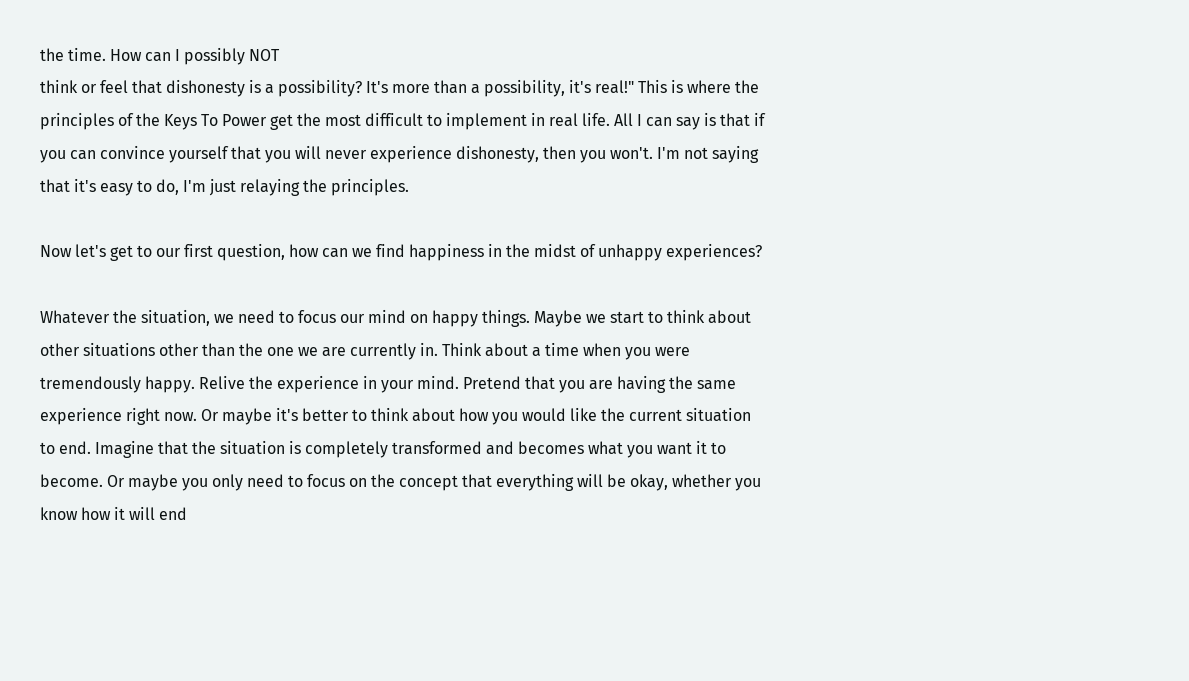the time. How can I possibly NOT
think or feel that dishonesty is a possibility? It's more than a possibility, it's real!" This is where the
principles of the Keys To Power get the most difficult to implement in real life. All I can say is that if
you can convince yourself that you will never experience dishonesty, then you won't. I'm not saying
that it's easy to do, I'm just relaying the principles.

Now let's get to our first question, how can we find happiness in the midst of unhappy experiences?

Whatever the situation, we need to focus our mind on happy things. Maybe we start to think about
other situations other than the one we are currently in. Think about a time when you were
tremendously happy. Relive the experience in your mind. Pretend that you are having the same
experience right now. Or maybe it's better to think about how you would like the current situation
to end. Imagine that the situation is completely transformed and becomes what you want it to
become. Or maybe you only need to focus on the concept that everything will be okay, whether you
know how it will end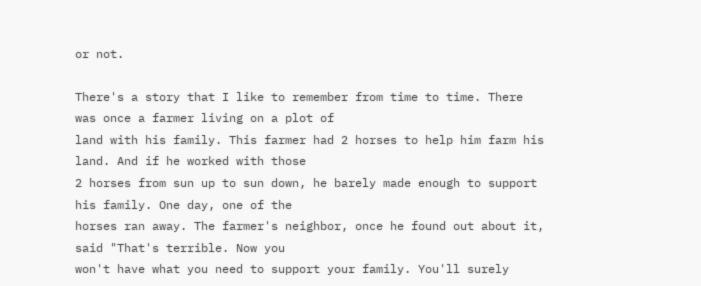or not.

There's a story that I like to remember from time to time. There was once a farmer living on a plot of
land with his family. This farmer had 2 horses to help him farm his land. And if he worked with those
2 horses from sun up to sun down, he barely made enough to support his family. One day, one of the
horses ran away. The farmer's neighbor, once he found out about it, said "That's terrible. Now you
won't have what you need to support your family. You'll surely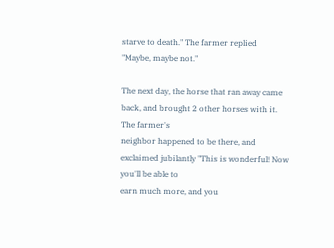starve to death." The farmer replied
"Maybe, maybe not."

The next day, the horse that ran away came back, and brought 2 other horses with it. The farmer's
neighbor happened to be there, and exclaimed jubilantly "This is wonderful! Now you'll be able to
earn much more, and you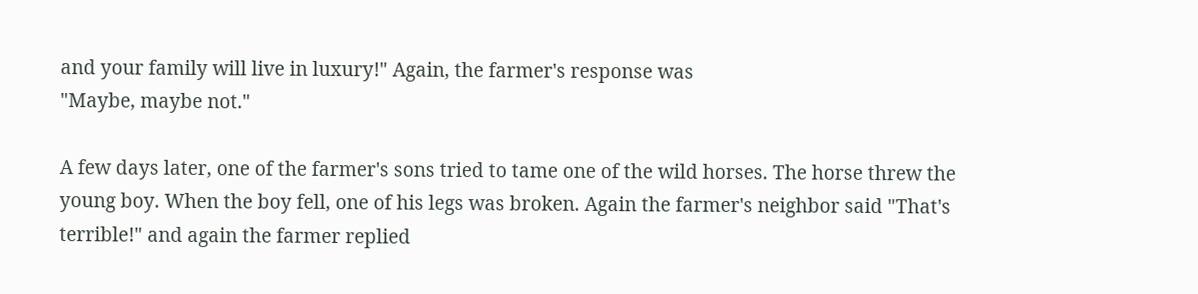and your family will live in luxury!" Again, the farmer's response was
"Maybe, maybe not."

A few days later, one of the farmer's sons tried to tame one of the wild horses. The horse threw the
young boy. When the boy fell, one of his legs was broken. Again the farmer's neighbor said "That's
terrible!" and again the farmer replied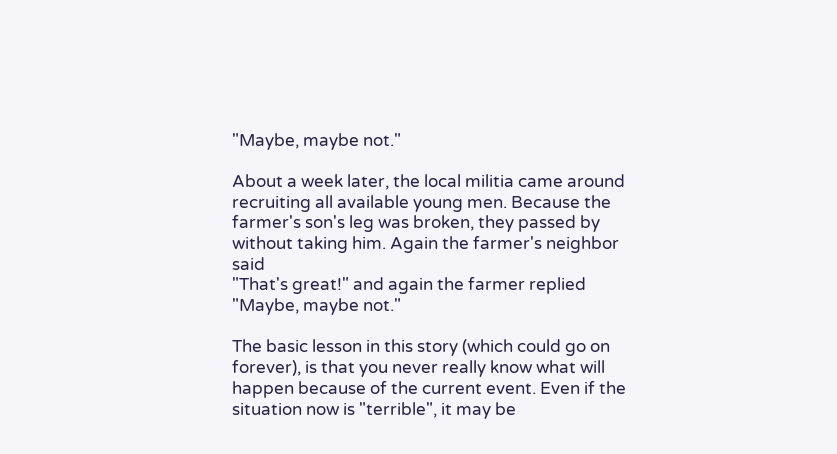"Maybe, maybe not."

About a week later, the local militia came around recruiting all available young men. Because the
farmer's son's leg was broken, they passed by without taking him. Again the farmer's neighbor said
"That's great!" and again the farmer replied "Maybe, maybe not."

The basic lesson in this story (which could go on forever), is that you never really know what will
happen because of the current event. Even if the situation now is "terrible", it may be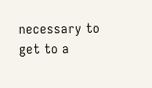necessary to
get to a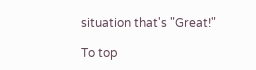situation that's "Great!"

To top